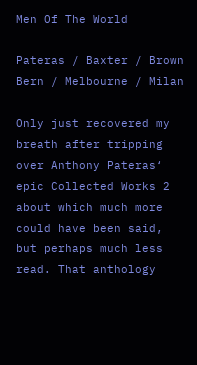Men Of The World

Pateras / Baxter / Brown
Bern / Melbourne / Milan

Only just recovered my breath after tripping over Anthony Pateras‘ epic Collected Works 2 about which much more could have been said, but perhaps much less read. That anthology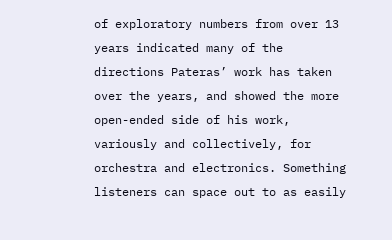of exploratory numbers from over 13 years indicated many of the directions Pateras’ work has taken over the years, and showed the more open-ended side of his work, variously and collectively, for orchestra and electronics. Something listeners can space out to as easily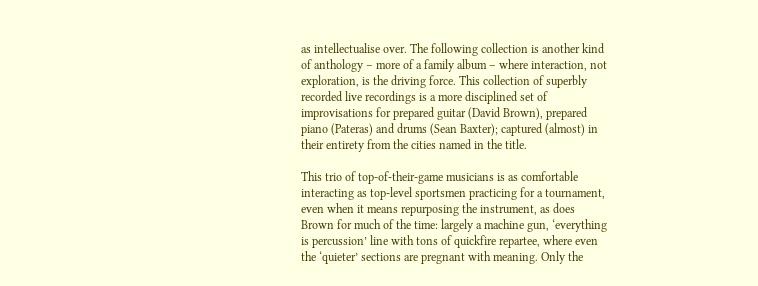as intellectualise over. The following collection is another kind of anthology – more of a family album – where interaction, not exploration, is the driving force. This collection of superbly recorded live recordings is a more disciplined set of improvisations for prepared guitar (David Brown), prepared piano (Pateras) and drums (Sean Baxter); captured (almost) in their entirety from the cities named in the title.

This trio of top-of-their-game musicians is as comfortable interacting as top-level sportsmen practicing for a tournament, even when it means repurposing the instrument, as does Brown for much of the time: largely a machine gun, ‘everything is percussion’ line with tons of quickfire repartee, where even the ‘quieter’ sections are pregnant with meaning. Only the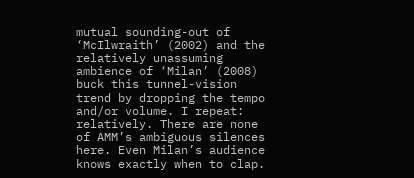mutual sounding-out of ‘McIlwraith’ (2002) and the relatively unassuming ambience of ‘Milan’ (2008) buck this tunnel-vision trend by dropping the tempo and/or volume. I repeat: relatively. There are none of AMM’s ambiguous silences here. Even Milan’s audience knows exactly when to clap.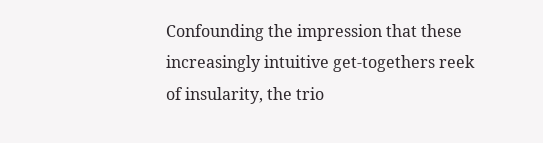Confounding the impression that these increasingly intuitive get-togethers reek of insularity, the trio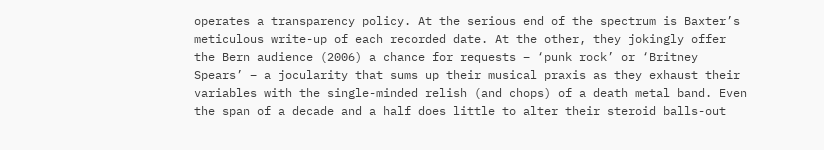operates a transparency policy. At the serious end of the spectrum is Baxter’s meticulous write-up of each recorded date. At the other, they jokingly offer the Bern audience (2006) a chance for requests – ‘punk rock’ or ‘Britney Spears’ – a jocularity that sums up their musical praxis as they exhaust their variables with the single-minded relish (and chops) of a death metal band. Even the span of a decade and a half does little to alter their steroid balls-out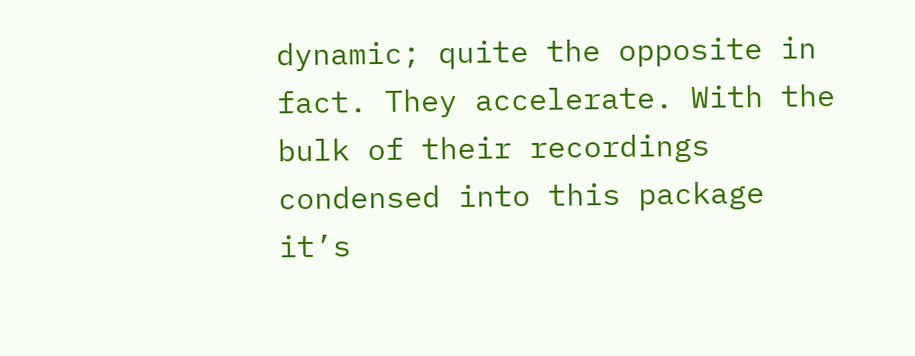dynamic; quite the opposite in fact. They accelerate. With the bulk of their recordings condensed into this package it’s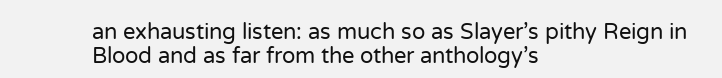an exhausting listen: as much so as Slayer’s pithy Reign in Blood and as far from the other anthology’s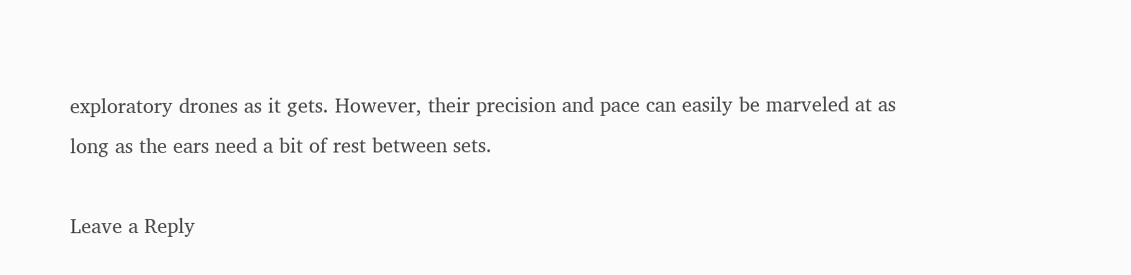exploratory drones as it gets. However, their precision and pace can easily be marveled at as long as the ears need a bit of rest between sets.

Leave a Reply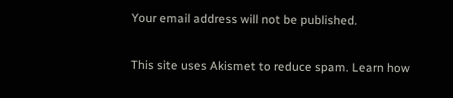Your email address will not be published.

This site uses Akismet to reduce spam. Learn how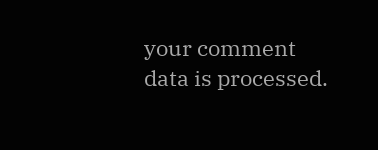your comment data is processed.